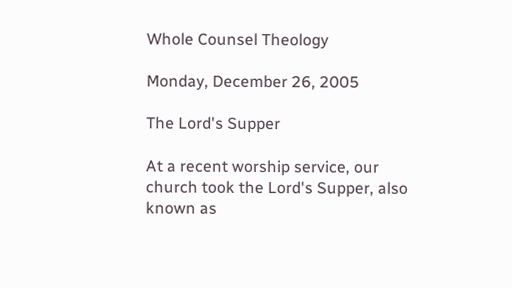Whole Counsel Theology

Monday, December 26, 2005

The Lord's Supper

At a recent worship service, our church took the Lord's Supper, also known as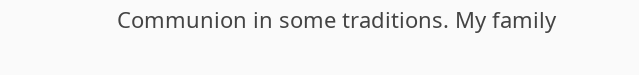Communion in some traditions. My family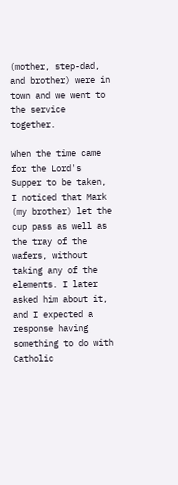(mother, step-dad, and brother) were in town and we went to the service together.

When the time came for the Lord's Supper to be taken, I noticed that Mark (my brother) let the cup pass as well as the tray of the wafers, without taking any of the elements. I later asked him about it, and I expected a response having something to do with Catholic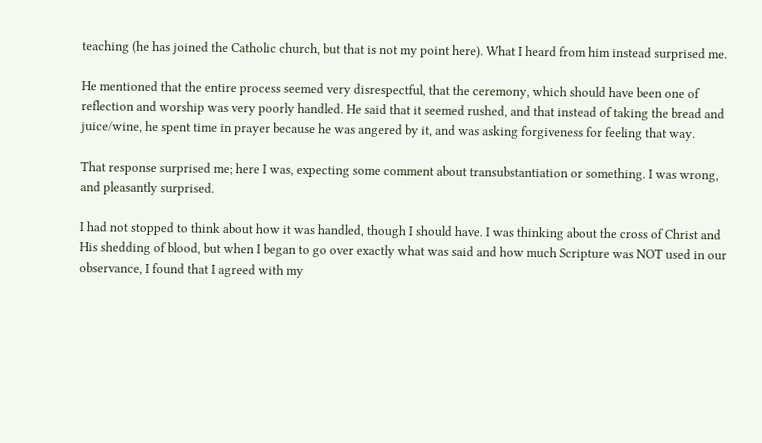teaching (he has joined the Catholic church, but that is not my point here). What I heard from him instead surprised me.

He mentioned that the entire process seemed very disrespectful, that the ceremony, which should have been one of reflection and worship was very poorly handled. He said that it seemed rushed, and that instead of taking the bread and juice/wine, he spent time in prayer because he was angered by it, and was asking forgiveness for feeling that way.

That response surprised me; here I was, expecting some comment about transubstantiation or something. I was wrong, and pleasantly surprised.

I had not stopped to think about how it was handled, though I should have. I was thinking about the cross of Christ and His shedding of blood, but when I began to go over exactly what was said and how much Scripture was NOT used in our observance, I found that I agreed with my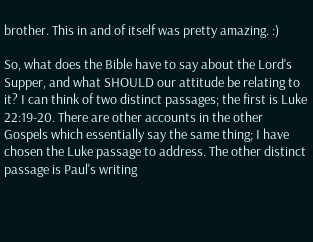brother. This in and of itself was pretty amazing. :)

So, what does the Bible have to say about the Lord's Supper, and what SHOULD our attitude be relating to it? I can think of two distinct passages; the first is Luke 22:19-20. There are other accounts in the other Gospels which essentially say the same thing; I have chosen the Luke passage to address. The other distinct passage is Paul's writing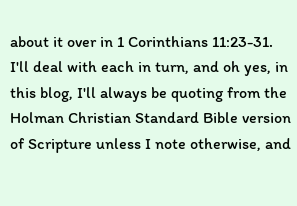about it over in 1 Corinthians 11:23-31. I'll deal with each in turn, and oh yes, in this blog, I'll always be quoting from the Holman Christian Standard Bible version of Scripture unless I note otherwise, and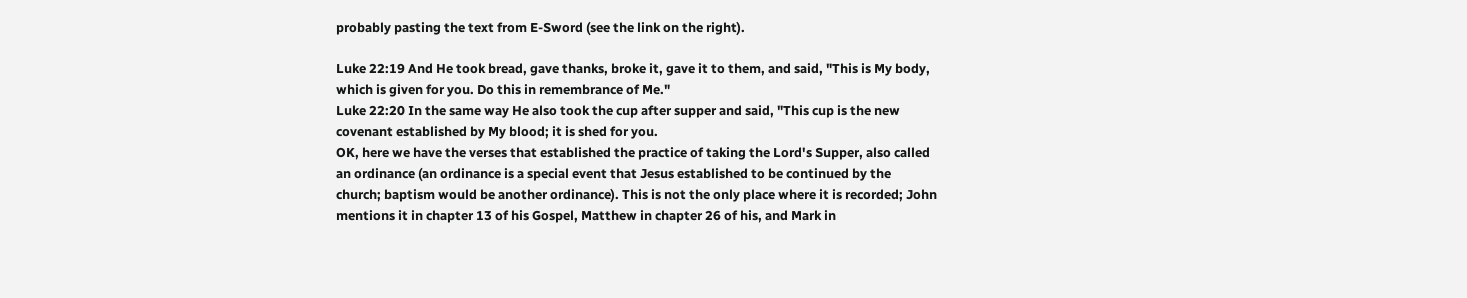probably pasting the text from E-Sword (see the link on the right).

Luke 22:19 And He took bread, gave thanks, broke it, gave it to them, and said, "This is My body, which is given for you. Do this in remembrance of Me."
Luke 22:20 In the same way He also took the cup after supper and said, "This cup is the new covenant established by My blood; it is shed for you.
OK, here we have the verses that established the practice of taking the Lord's Supper, also called an ordinance (an ordinance is a special event that Jesus established to be continued by the church; baptism would be another ordinance). This is not the only place where it is recorded; John mentions it in chapter 13 of his Gospel, Matthew in chapter 26 of his, and Mark in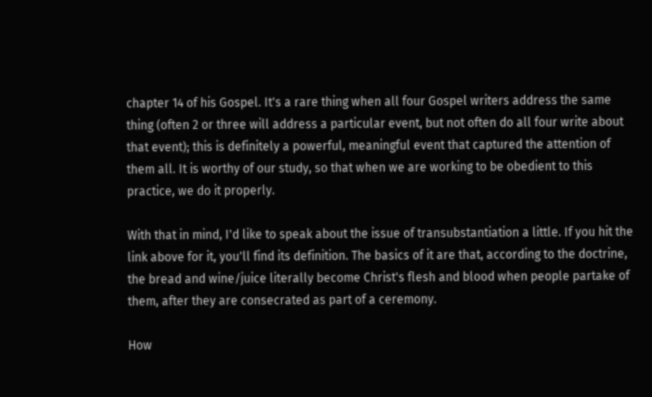chapter 14 of his Gospel. It's a rare thing when all four Gospel writers address the same thing (often 2 or three will address a particular event, but not often do all four write about that event); this is definitely a powerful, meaningful event that captured the attention of them all. It is worthy of our study, so that when we are working to be obedient to this practice, we do it properly.

With that in mind, I'd like to speak about the issue of transubstantiation a little. If you hit the link above for it, you'll find its definition. The basics of it are that, according to the doctrine, the bread and wine/juice literally become Christ's flesh and blood when people partake of them, after they are consecrated as part of a ceremony.

How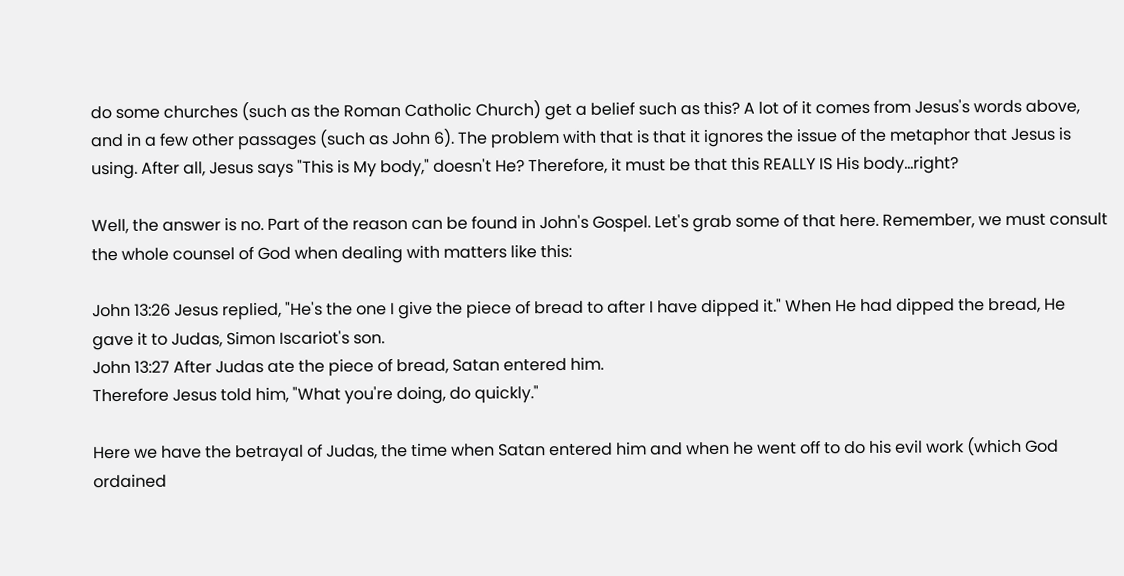do some churches (such as the Roman Catholic Church) get a belief such as this? A lot of it comes from Jesus's words above, and in a few other passages (such as John 6). The problem with that is that it ignores the issue of the metaphor that Jesus is using. After all, Jesus says "This is My body," doesn't He? Therefore, it must be that this REALLY IS His body...right?

Well, the answer is no. Part of the reason can be found in John's Gospel. Let's grab some of that here. Remember, we must consult the whole counsel of God when dealing with matters like this:

John 13:26 Jesus replied, "He's the one I give the piece of bread to after I have dipped it." When He had dipped the bread, He gave it to Judas, Simon Iscariot's son.
John 13:27 After Judas ate the piece of bread, Satan entered him.
Therefore Jesus told him, "What you're doing, do quickly."

Here we have the betrayal of Judas, the time when Satan entered him and when he went off to do his evil work (which God ordained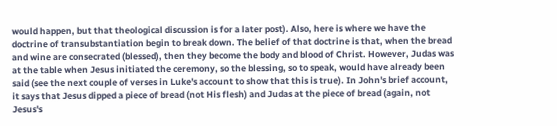would happen, but that theological discussion is for a later post). Also, here is where we have the doctrine of transubstantiation begin to break down. The belief of that doctrine is that, when the bread and wine are consecrated (blessed), then they become the body and blood of Christ. However, Judas was at the table when Jesus initiated the ceremony, so the blessing, so to speak, would have already been said (see the next couple of verses in Luke's account to show that this is true). In John's brief account, it says that Jesus dipped a piece of bread (not His flesh) and Judas at the piece of bread (again, not Jesus's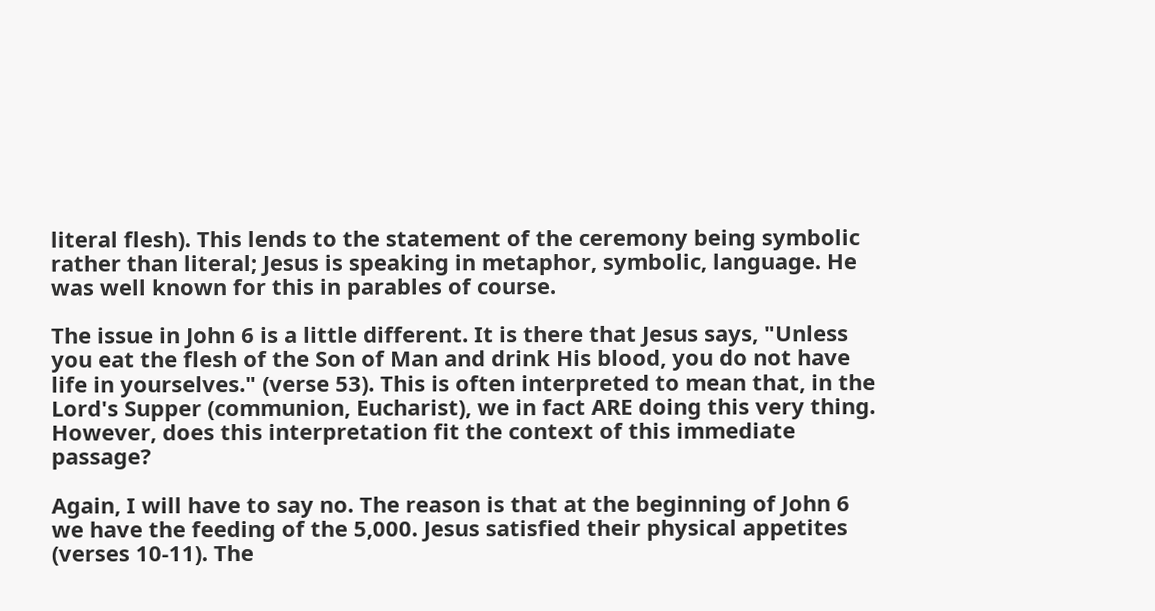literal flesh). This lends to the statement of the ceremony being symbolic rather than literal; Jesus is speaking in metaphor, symbolic, language. He was well known for this in parables of course.

The issue in John 6 is a little different. It is there that Jesus says, "Unless you eat the flesh of the Son of Man and drink His blood, you do not have life in yourselves." (verse 53). This is often interpreted to mean that, in the Lord's Supper (communion, Eucharist), we in fact ARE doing this very thing. However, does this interpretation fit the context of this immediate passage?

Again, I will have to say no. The reason is that at the beginning of John 6 we have the feeding of the 5,000. Jesus satisfied their physical appetites (verses 10-11). The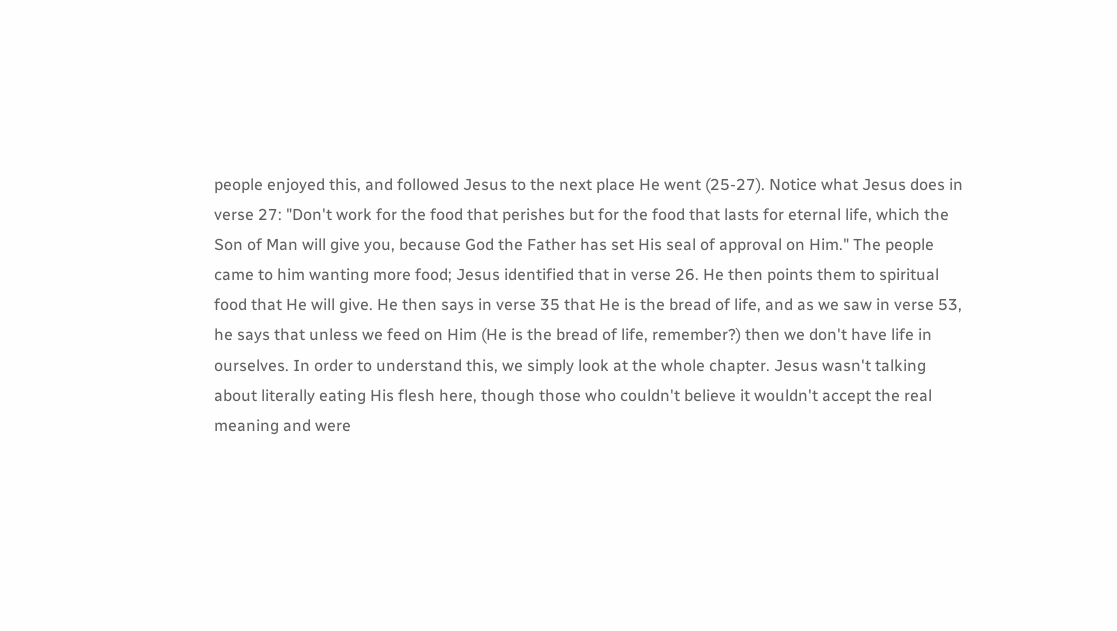people enjoyed this, and followed Jesus to the next place He went (25-27). Notice what Jesus does in verse 27: "Don't work for the food that perishes but for the food that lasts for eternal life, which the Son of Man will give you, because God the Father has set His seal of approval on Him." The people came to him wanting more food; Jesus identified that in verse 26. He then points them to spiritual food that He will give. He then says in verse 35 that He is the bread of life, and as we saw in verse 53, he says that unless we feed on Him (He is the bread of life, remember?) then we don't have life in ourselves. In order to understand this, we simply look at the whole chapter. Jesus wasn't talking about literally eating His flesh here, though those who couldn't believe it wouldn't accept the real meaning and were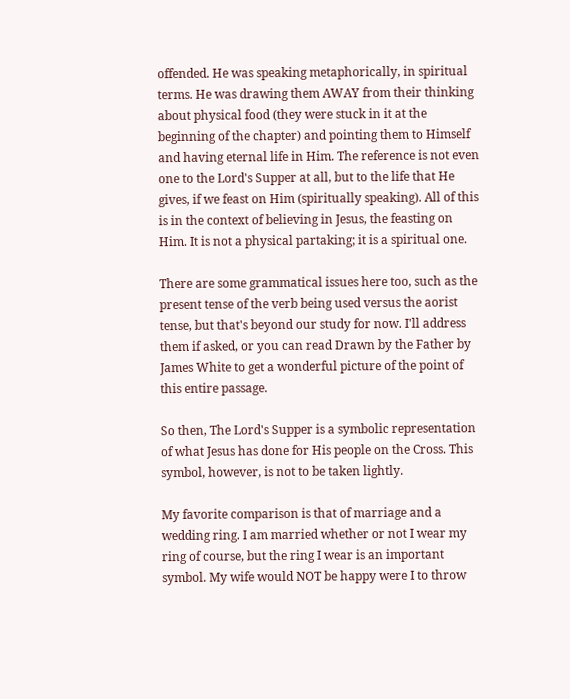offended. He was speaking metaphorically, in spiritual terms. He was drawing them AWAY from their thinking about physical food (they were stuck in it at the beginning of the chapter) and pointing them to Himself and having eternal life in Him. The reference is not even one to the Lord's Supper at all, but to the life that He gives, if we feast on Him (spiritually speaking). All of this is in the context of believing in Jesus, the feasting on Him. It is not a physical partaking; it is a spiritual one.

There are some grammatical issues here too, such as the present tense of the verb being used versus the aorist tense, but that's beyond our study for now. I'll address them if asked, or you can read Drawn by the Father by James White to get a wonderful picture of the point of this entire passage.

So then, The Lord's Supper is a symbolic representation of what Jesus has done for His people on the Cross. This symbol, however, is not to be taken lightly.

My favorite comparison is that of marriage and a wedding ring. I am married whether or not I wear my ring of course, but the ring I wear is an important symbol. My wife would NOT be happy were I to throw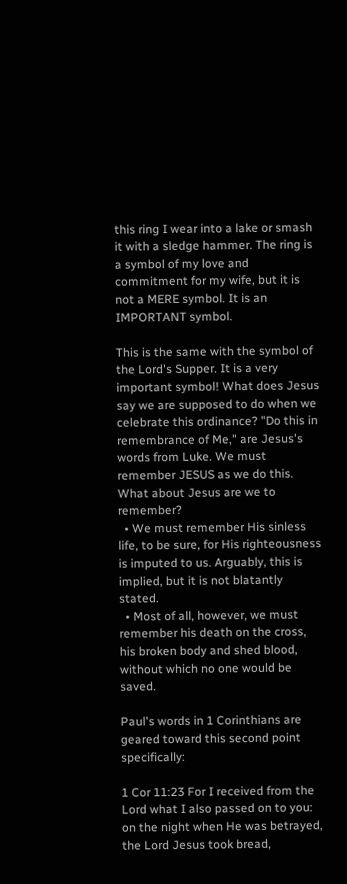this ring I wear into a lake or smash it with a sledge hammer. The ring is a symbol of my love and commitment for my wife, but it is not a MERE symbol. It is an IMPORTANT symbol.

This is the same with the symbol of the Lord's Supper. It is a very important symbol! What does Jesus say we are supposed to do when we celebrate this ordinance? "Do this in remembrance of Me," are Jesus's words from Luke. We must remember JESUS as we do this. What about Jesus are we to remember?
  • We must remember His sinless life, to be sure, for His righteousness is imputed to us. Arguably, this is implied, but it is not blatantly stated.
  • Most of all, however, we must remember his death on the cross, his broken body and shed blood, without which no one would be saved.

Paul's words in 1 Corinthians are geared toward this second point specifically:

1 Cor 11:23 For I received from the Lord what I also passed on to you: on the night when He was betrayed, the Lord Jesus took bread,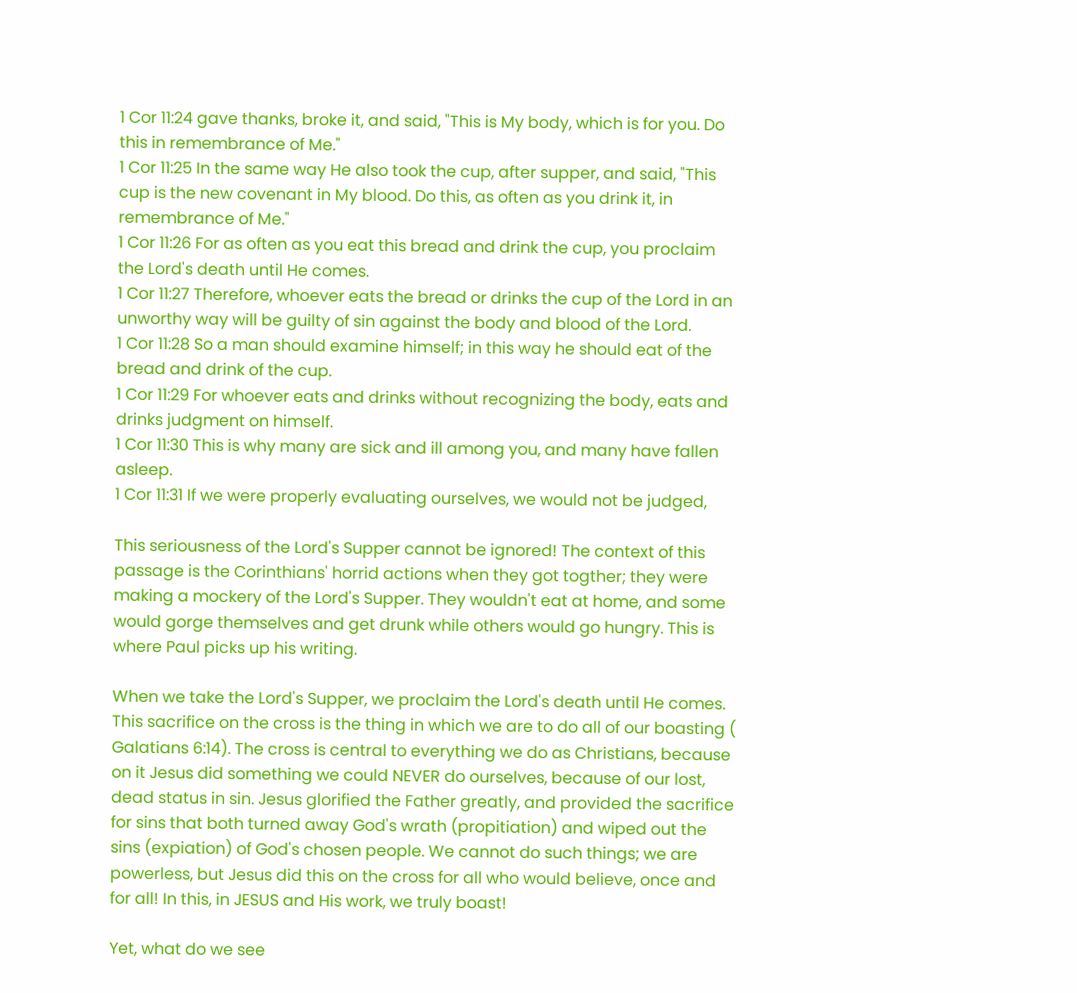1 Cor 11:24 gave thanks, broke it, and said, "This is My body, which is for you. Do this in remembrance of Me."
1 Cor 11:25 In the same way He also took the cup, after supper, and said, "This cup is the new covenant in My blood. Do this, as often as you drink it, in remembrance of Me."
1 Cor 11:26 For as often as you eat this bread and drink the cup, you proclaim the Lord's death until He comes.
1 Cor 11:27 Therefore, whoever eats the bread or drinks the cup of the Lord in an unworthy way will be guilty of sin against the body and blood of the Lord.
1 Cor 11:28 So a man should examine himself; in this way he should eat of the bread and drink of the cup.
1 Cor 11:29 For whoever eats and drinks without recognizing the body, eats and drinks judgment on himself.
1 Cor 11:30 This is why many are sick and ill among you, and many have fallen asleep.
1 Cor 11:31 If we were properly evaluating ourselves, we would not be judged,

This seriousness of the Lord's Supper cannot be ignored! The context of this passage is the Corinthians' horrid actions when they got togther; they were making a mockery of the Lord's Supper. They wouldn't eat at home, and some would gorge themselves and get drunk while others would go hungry. This is where Paul picks up his writing.

When we take the Lord's Supper, we proclaim the Lord's death until He comes. This sacrifice on the cross is the thing in which we are to do all of our boasting ( Galatians 6:14). The cross is central to everything we do as Christians, because on it Jesus did something we could NEVER do ourselves, because of our lost, dead status in sin. Jesus glorified the Father greatly, and provided the sacrifice for sins that both turned away God's wrath (propitiation) and wiped out the sins (expiation) of God's chosen people. We cannot do such things; we are powerless, but Jesus did this on the cross for all who would believe, once and for all! In this, in JESUS and His work, we truly boast!

Yet, what do we see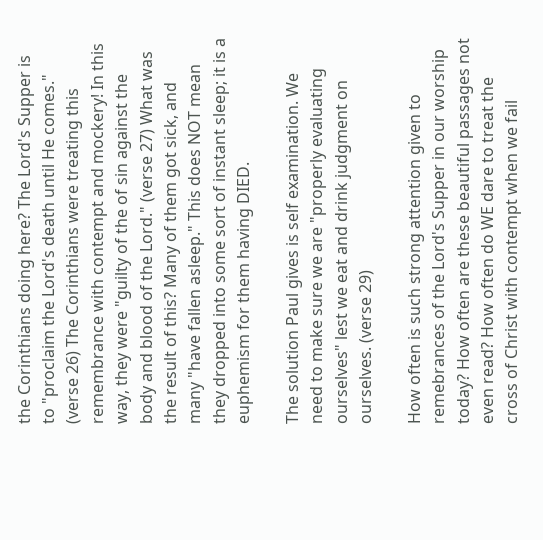the Corinthians doing here? The Lord's Supper is to "proclaim the Lord's death until He comes." (verse 26) The Corinthians were treating this remembrance with contempt and mockery! In this way, they were "guilty of the of sin against the body and blood of the Lord." (verse 27) What was the result of this? Many of them got sick, and many "have fallen asleep." This does NOT mean they dropped into some sort of instant sleep; it is a euphemism for them having DIED.

The solution Paul gives is self examination. We need to make sure we are "properly evaluating ourselves" lest we eat and drink judgment on ourselves. (verse 29)

How often is such strong attention given to remebrances of the Lord's Supper in our worship today? How often are these beautiful passages not even read? How often do WE dare to treat the cross of Christ with contempt when we fail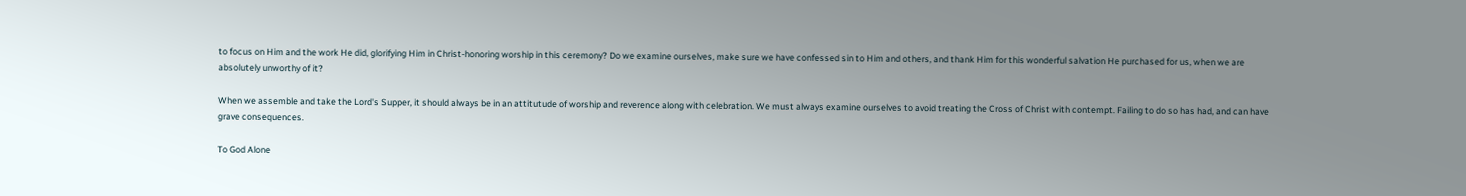to focus on Him and the work He did, glorifying Him in Christ-honoring worship in this ceremony? Do we examine ourselves, make sure we have confessed sin to Him and others, and thank Him for this wonderful salvation He purchased for us, when we are absolutely unworthy of it?

When we assemble and take the Lord's Supper, it should always be in an attitutude of worship and reverence along with celebration. We must always examine ourselves to avoid treating the Cross of Christ with contempt. Failing to do so has had, and can have grave consequences.

To God Alone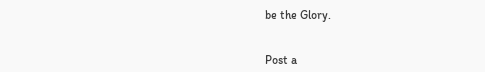be the Glory.


Post a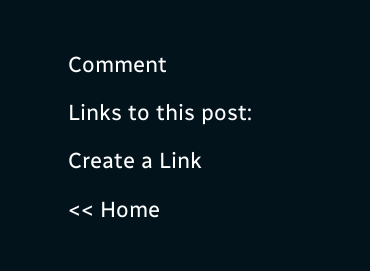Comment

Links to this post:

Create a Link

<< Home